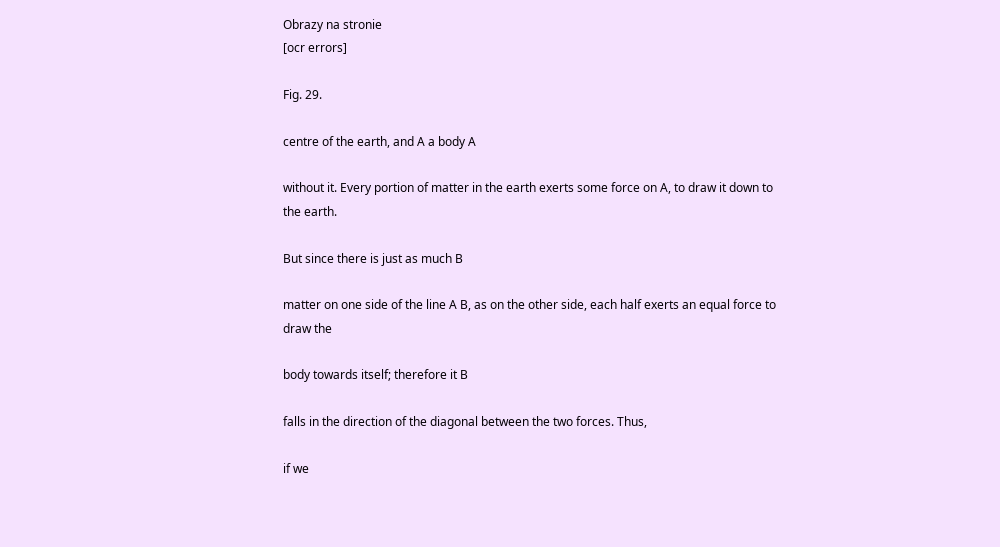Obrazy na stronie
[ocr errors]

Fig. 29.

centre of the earth, and A a body A

without it. Every portion of matter in the earth exerts some force on A, to draw it down to the earth.

But since there is just as much B

matter on one side of the line A B, as on the other side, each half exerts an equal force to draw the

body towards itself; therefore it B

falls in the direction of the diagonal between the two forces. Thus,

if we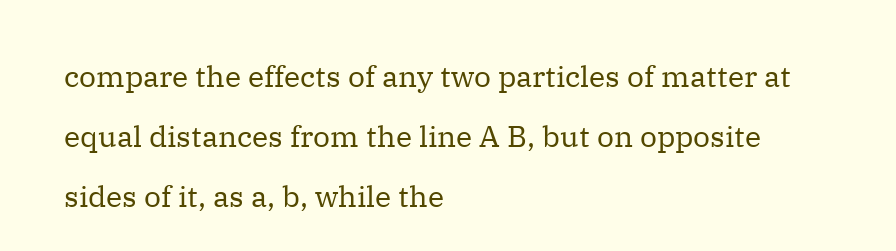compare the effects of any two particles of matter at equal distances from the line A B, but on opposite sides of it, as a, b, while the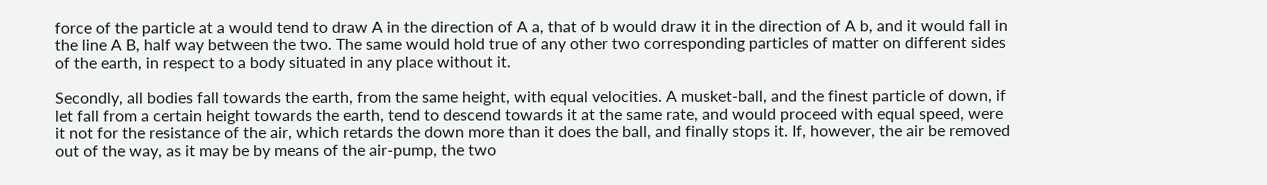force of the particle at a would tend to draw A in the direction of A a, that of b would draw it in the direction of A b, and it would fall in the line A B, half way between the two. The same would hold true of any other two corresponding particles of matter on different sides of the earth, in respect to a body situated in any place without it.

Secondly, all bodies fall towards the earth, from the same height, with equal velocities. A musket-ball, and the finest particle of down, if let fall from a certain height towards the earth, tend to descend towards it at the same rate, and would proceed with equal speed, were it not for the resistance of the air, which retards the down more than it does the ball, and finally stops it. If, however, the air be removed out of the way, as it may be by means of the air-pump, the two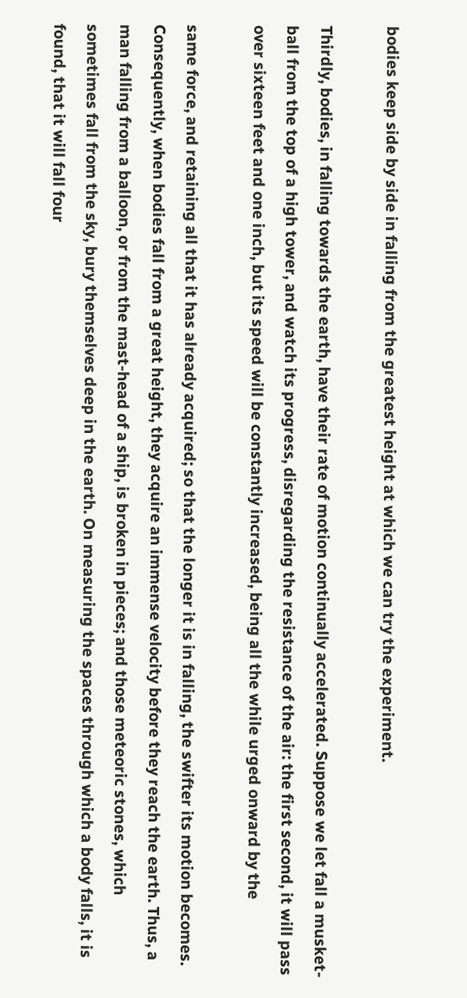bodies keep side by side in falling from the greatest height at which we can try the experiment.

Thirdly, bodies, in falling towards the earth, have their rate of motion continually accelerated. Suppose we let fall a musket-ball from the top of a high tower, and watch its progress, disregarding the resistance of the air: the first second, it will pass over sixteen feet and one inch, but its speed will be constantly increased, being all the while urged onward by the

same force, and retaining all that it has already acquired; so that the longer it is in falling, the swifter its motion becomes. Consequently, when bodies fall from a great height, they acquire an immense velocity before they reach the earth. Thus, a man falling from a balloon, or from the mast-head of a ship, is broken in pieces; and those meteoric stones, which sometimes fall from the sky, bury themselves deep in the earth. On measuring the spaces through which a body falls, it is found, that it will fall four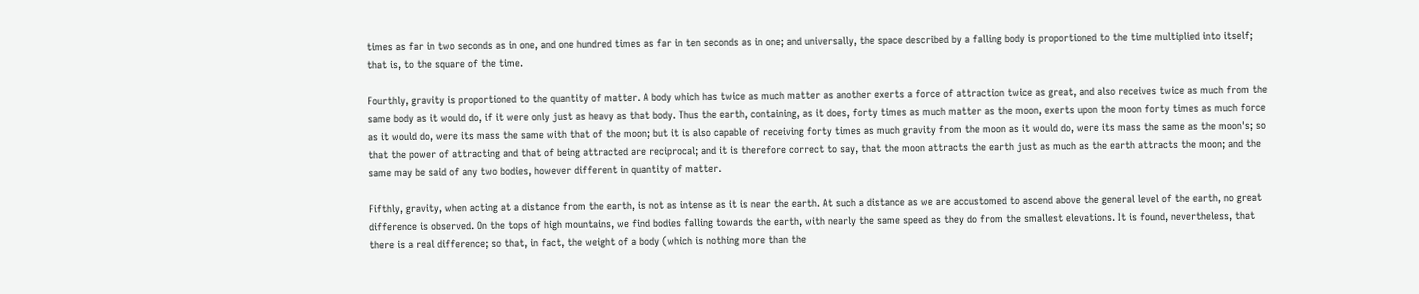times as far in two seconds as in one, and one hundred times as far in ten seconds as in one; and universally, the space described by a falling body is proportioned to the time multiplied into itself; that is, to the square of the time.

Fourthly, gravity is proportioned to the quantity of matter. A body which has twice as much matter as another exerts a force of attraction twice as great, and also receives twice as much from the same body as it would do, if it were only just as heavy as that body. Thus the earth, containing, as it does, forty times as much matter as the moon, exerts upon the moon forty times as much force as it would do, were its mass the same with that of the moon; but it is also capable of receiving forty times as much gravity from the moon as it would do, were its mass the same as the moon's; so that the power of attracting and that of being attracted are reciprocal; and it is therefore correct to say, that the moon attracts the earth just as much as the earth attracts the moon; and the same may be said of any two bodies, however different in quantity of matter.

Fifthly, gravity, when acting at a distance from the earth, is not as intense as it is near the earth. At such a distance as we are accustomed to ascend above the general level of the earth, no great difference is observed. On the tops of high mountains, we find bodies falling towards the earth, with nearly the same speed as they do from the smallest elevations. It is found, nevertheless, that there is a real difference; so that, in fact, the weight of a body (which is nothing more than the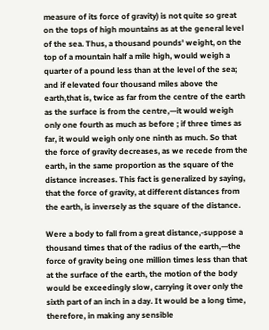measure of its force of gravity) is not quite so great on the tops of high mountains as at the general level of the sea. Thus, a thousand pounds' weight, on the top of a mountain half a mile high, would weigh a quarter of a pound less than at the level of the sea; and if elevated four thousand miles above the earth,that is, twice as far from the centre of the earth as the surface is from the centre,—it would weigh only one fourth as much as before ; if three times as far, it would weigh only one ninth as much. So that the force of gravity decreases, as we recede from the earth, in the same proportion as the square of the distance increases. This fact is generalized by saying, that the force of gravity, at different distances from the earth, is inversely as the square of the distance.

Were a body to fall from a great distance,-suppose a thousand times that of the radius of the earth,—the force of gravity being one million times less than that at the surface of the earth, the motion of the body would be exceedingly slow, carrying it over only the sixth part of an inch in a day. It would be a long time, therefore, in making any sensible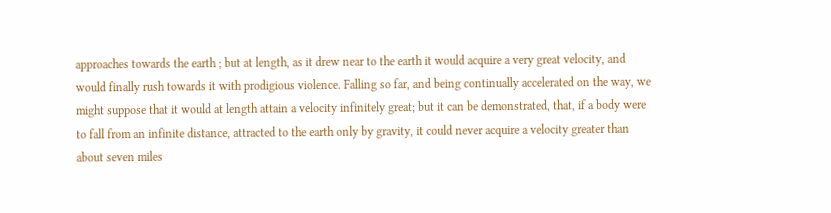approaches towards the earth ; but at length, as it drew near to the earth it would acquire a very great velocity, and would finally rush towards it with prodigious violence. Falling so far, and being continually accelerated on the way, we might suppose that it would at length attain a velocity infinitely great; but it can be demonstrated, that, if a body were to fall from an infinite distance, attracted to the earth only by gravity, it could never acquire a velocity greater than about seven miles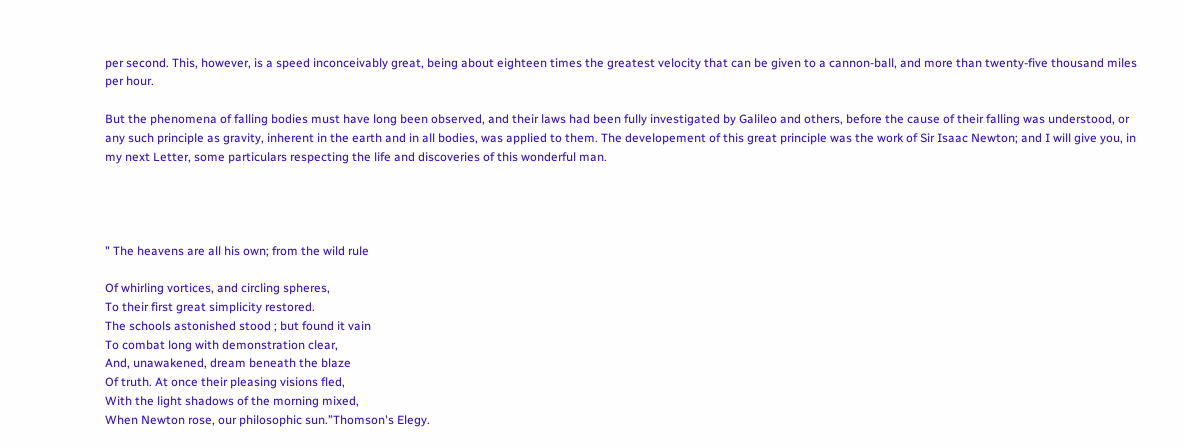per second. This, however, is a speed inconceivably great, being about eighteen times the greatest velocity that can be given to a cannon-ball, and more than twenty-five thousand miles per hour.

But the phenomena of falling bodies must have long been observed, and their laws had been fully investigated by Galileo and others, before the cause of their falling was understood, or any such principle as gravity, inherent in the earth and in all bodies, was applied to them. The developement of this great principle was the work of Sir Isaac Newton; and I will give you, in my next Letter, some particulars respecting the life and discoveries of this wonderful man.




" The heavens are all his own; from the wild rule

Of whirling vortices, and circling spheres,
To their first great simplicity restored.
The schools astonished stood ; but found it vain
To combat long with demonstration clear,
And, unawakened, dream beneath the blaze
Of truth. At once their pleasing visions fled,
With the light shadows of the morning mixed,
When Newton rose, our philosophic sun.”Thomson's Elegy.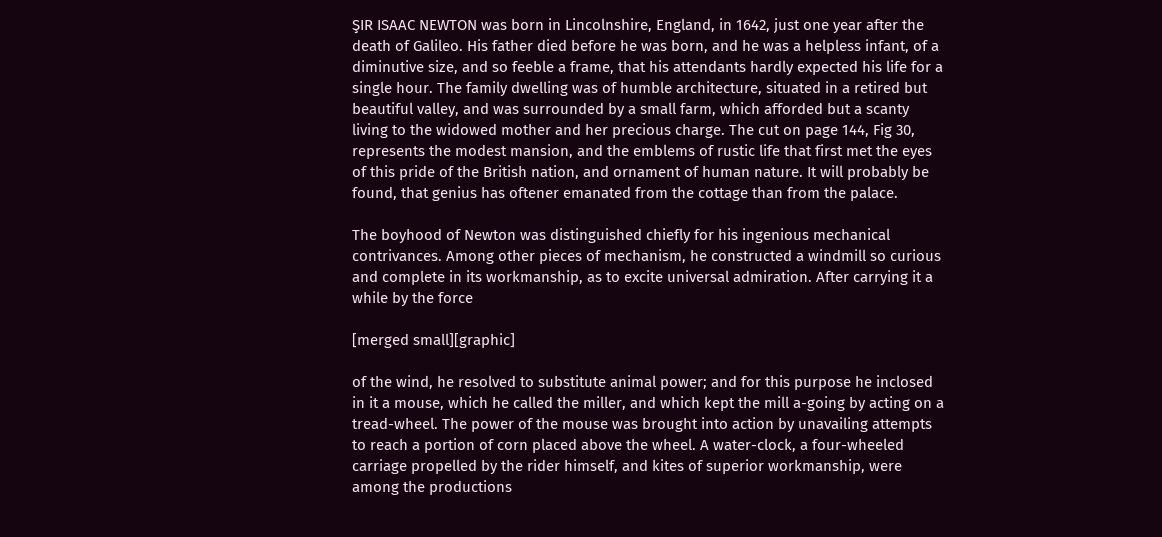ŞIR ISAAC NEWTON was born in Lincolnshire, England, in 1642, just one year after the death of Galileo. His father died before he was born, and he was a helpless infant, of a diminutive size, and so feeble a frame, that his attendants hardly expected his life for a single hour. The family dwelling was of humble architecture, situated in a retired but beautiful valley, and was surrounded by a small farm, which afforded but a scanty living to the widowed mother and her precious charge. The cut on page 144, Fig 30, represents the modest mansion, and the emblems of rustic life that first met the eyes of this pride of the British nation, and ornament of human nature. It will probably be found, that genius has oftener emanated from the cottage than from the palace.

The boyhood of Newton was distinguished chiefly for his ingenious mechanical contrivances. Among other pieces of mechanism, he constructed a windmill so curious and complete in its workmanship, as to excite universal admiration. After carrying it a while by the force

[merged small][graphic]

of the wind, he resolved to substitute animal power; and for this purpose he inclosed in it a mouse, which he called the miller, and which kept the mill a-going by acting on a tread-wheel. The power of the mouse was brought into action by unavailing attempts to reach a portion of corn placed above the wheel. A water-clock, a four-wheeled carriage propelled by the rider himself, and kites of superior workmanship, were among the productions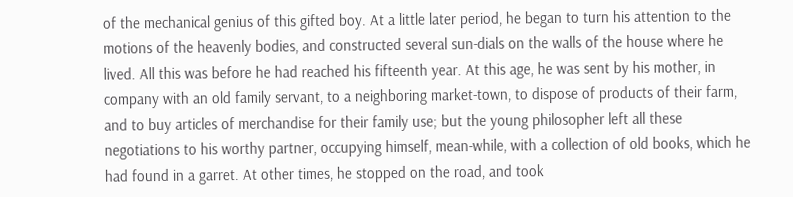of the mechanical genius of this gifted boy. At a little later period, he began to turn his attention to the motions of the heavenly bodies, and constructed several sun-dials on the walls of the house where he lived. All this was before he had reached his fifteenth year. At this age, he was sent by his mother, in company with an old family servant, to a neighboring market-town, to dispose of products of their farm, and to buy articles of merchandise for their family use; but the young philosopher left all these negotiations to his worthy partner, occupying himself, mean-while, with a collection of old books, which he had found in a garret. At other times, he stopped on the road, and took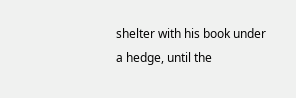shelter with his book under a hedge, until the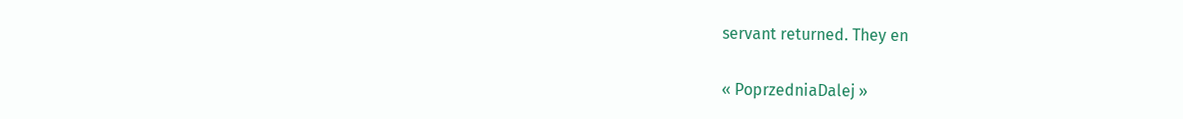servant returned. They en

« PoprzedniaDalej »